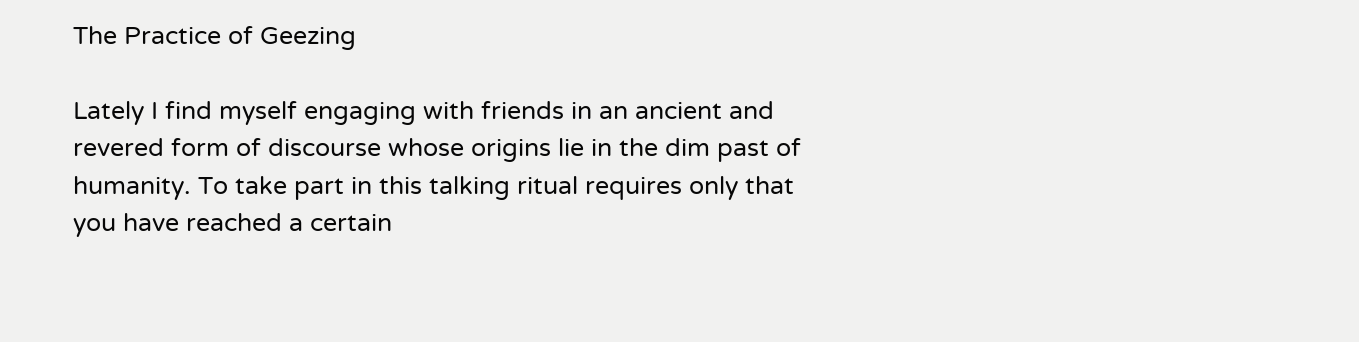The Practice of Geezing

Lately I find myself engaging with friends in an ancient and revered form of discourse whose origins lie in the dim past of humanity. To take part in this talking ritual requires only that you have reached a certain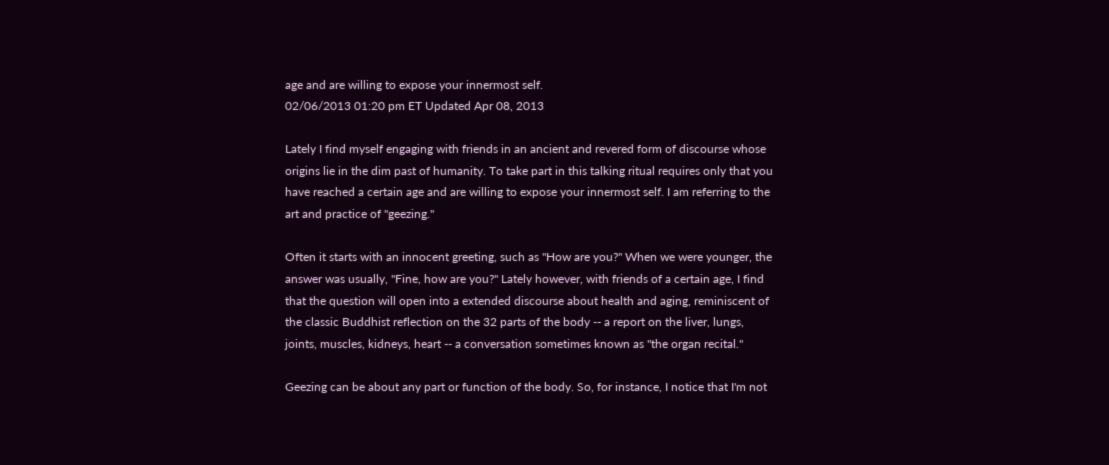age and are willing to expose your innermost self.
02/06/2013 01:20 pm ET Updated Apr 08, 2013

Lately I find myself engaging with friends in an ancient and revered form of discourse whose origins lie in the dim past of humanity. To take part in this talking ritual requires only that you have reached a certain age and are willing to expose your innermost self. I am referring to the art and practice of "geezing."

Often it starts with an innocent greeting, such as "How are you?" When we were younger, the answer was usually, "Fine, how are you?" Lately however, with friends of a certain age, I find that the question will open into a extended discourse about health and aging, reminiscent of the classic Buddhist reflection on the 32 parts of the body -- a report on the liver, lungs, joints, muscles, kidneys, heart -- a conversation sometimes known as "the organ recital."

Geezing can be about any part or function of the body. So, for instance, I notice that I'm not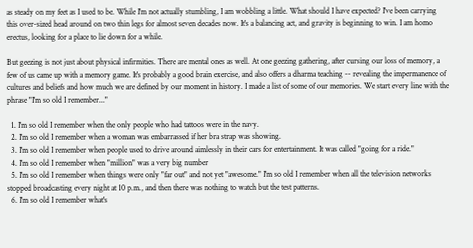as steady on my feet as I used to be. While I'm not actually stumbling, I am wobbling a little. What should I have expected? I've been carrying this over-sized head around on two thin legs for almost seven decades now. It's a balancing act, and gravity is beginning to win. I am homo erectus, looking for a place to lie down for a while.

But geezing is not just about physical infirmities. There are mental ones as well. At one geezing gathering, after cursing our loss of memory, a few of us came up with a memory game. It's probably a good brain exercise, and also offers a dharma teaching -- revealing the impermanence of cultures and beliefs and how much we are defined by our moment in history. I made a list of some of our memories. We start every line with the phrase "I'm so old I remember..."

  1. I'm so old I remember when the only people who had tattoos were in the navy.
  2. I'm so old I remember when a woman was embarrassed if her bra strap was showing.
  3. I'm so old I remember when people used to drive around aimlessly in their cars for entertainment. It was called "going for a ride."
  4. I'm so old I remember when "million" was a very big number
  5. I'm so old I remember when things were only "far out" and not yet "awesome." I'm so old I remember when all the television networks stopped broadcasting every night at 10 p.m., and then there was nothing to watch but the test patterns.
  6. I'm so old I remember what's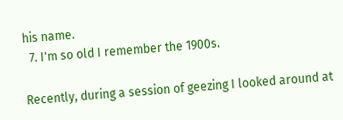his name.
  7. I'm so old I remember the 1900s.

Recently, during a session of geezing I looked around at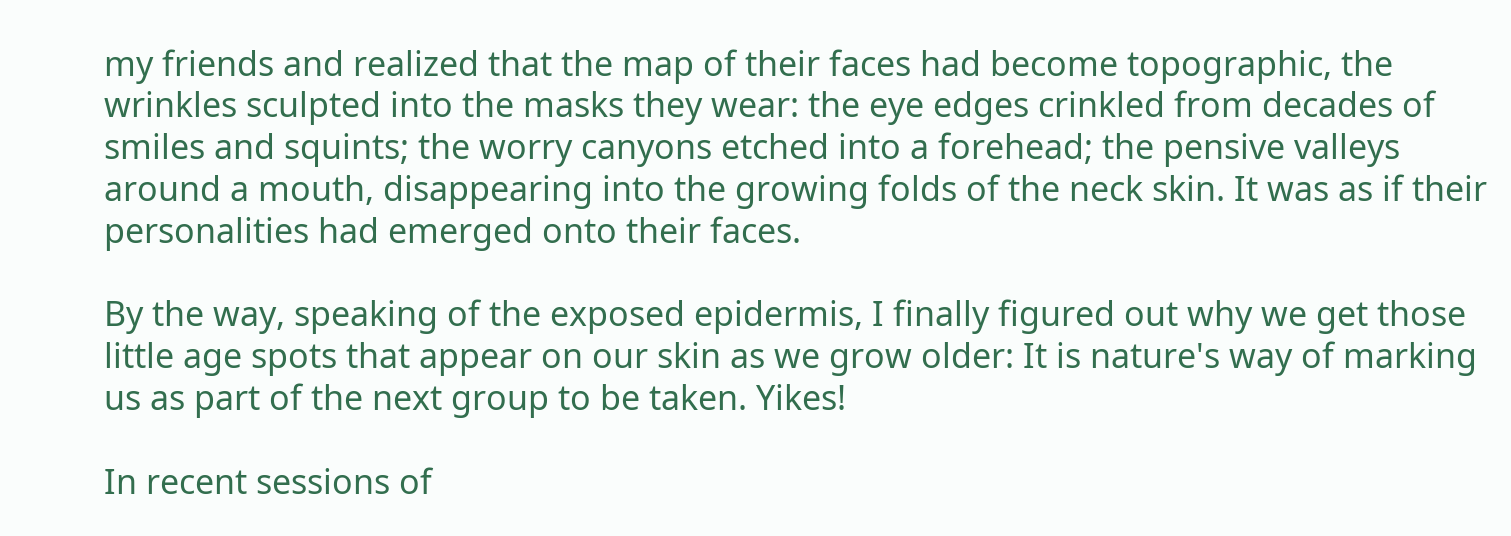my friends and realized that the map of their faces had become topographic, the wrinkles sculpted into the masks they wear: the eye edges crinkled from decades of smiles and squints; the worry canyons etched into a forehead; the pensive valleys around a mouth, disappearing into the growing folds of the neck skin. It was as if their personalities had emerged onto their faces.

By the way, speaking of the exposed epidermis, I finally figured out why we get those little age spots that appear on our skin as we grow older: It is nature's way of marking us as part of the next group to be taken. Yikes!

In recent sessions of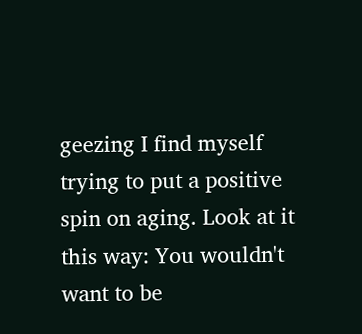geezing I find myself trying to put a positive spin on aging. Look at it this way: You wouldn't want to be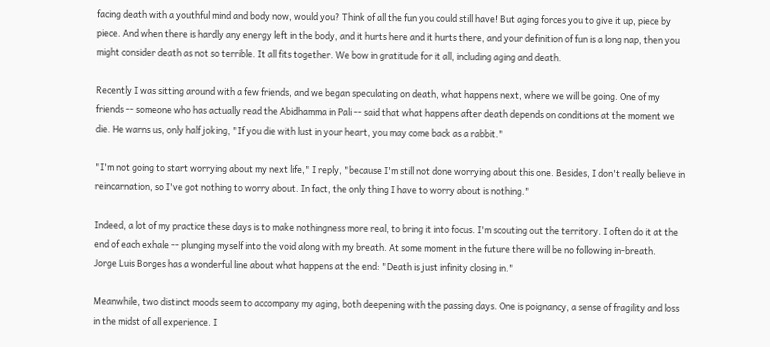facing death with a youthful mind and body now, would you? Think of all the fun you could still have! But aging forces you to give it up, piece by piece. And when there is hardly any energy left in the body, and it hurts here and it hurts there, and your definition of fun is a long nap, then you might consider death as not so terrible. It all fits together. We bow in gratitude for it all, including aging and death.

Recently I was sitting around with a few friends, and we began speculating on death, what happens next, where we will be going. One of my friends -- someone who has actually read the Abidhamma in Pali -- said that what happens after death depends on conditions at the moment we die. He warns us, only half joking, "If you die with lust in your heart, you may come back as a rabbit."

"I'm not going to start worrying about my next life," I reply, "because I'm still not done worrying about this one. Besides, I don't really believe in reincarnation, so I've got nothing to worry about. In fact, the only thing I have to worry about is nothing."

Indeed, a lot of my practice these days is to make nothingness more real, to bring it into focus. I'm scouting out the territory. I often do it at the end of each exhale -- plunging myself into the void along with my breath. At some moment in the future there will be no following in-breath.
Jorge Luis Borges has a wonderful line about what happens at the end: "Death is just infinity closing in."

Meanwhile, two distinct moods seem to accompany my aging, both deepening with the passing days. One is poignancy, a sense of fragility and loss in the midst of all experience. I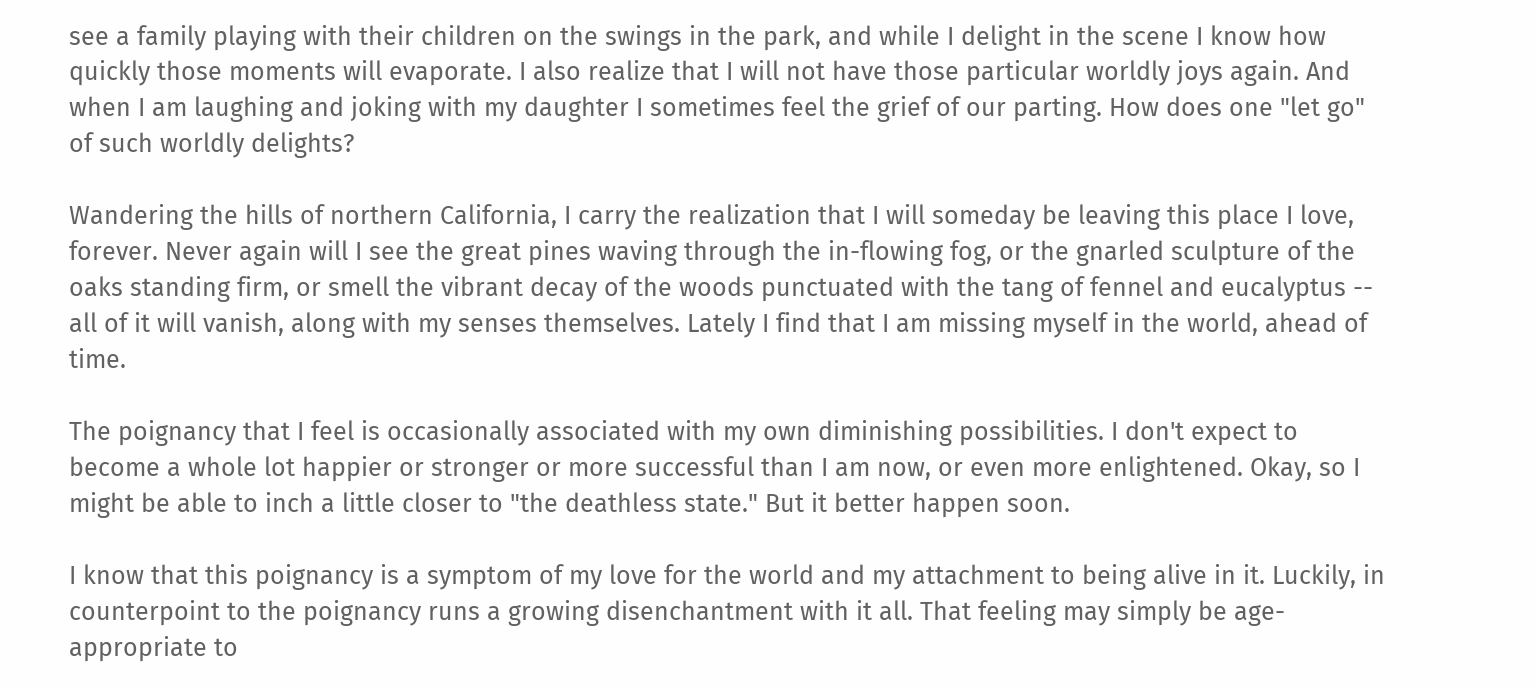see a family playing with their children on the swings in the park, and while I delight in the scene I know how quickly those moments will evaporate. I also realize that I will not have those particular worldly joys again. And when I am laughing and joking with my daughter I sometimes feel the grief of our parting. How does one "let go" of such worldly delights?

Wandering the hills of northern California, I carry the realization that I will someday be leaving this place I love, forever. Never again will I see the great pines waving through the in-flowing fog, or the gnarled sculpture of the oaks standing firm, or smell the vibrant decay of the woods punctuated with the tang of fennel and eucalyptus -- all of it will vanish, along with my senses themselves. Lately I find that I am missing myself in the world, ahead of time.

The poignancy that I feel is occasionally associated with my own diminishing possibilities. I don't expect to become a whole lot happier or stronger or more successful than I am now, or even more enlightened. Okay, so I might be able to inch a little closer to "the deathless state." But it better happen soon.

I know that this poignancy is a symptom of my love for the world and my attachment to being alive in it. Luckily, in counterpoint to the poignancy runs a growing disenchantment with it all. That feeling may simply be age-appropriate to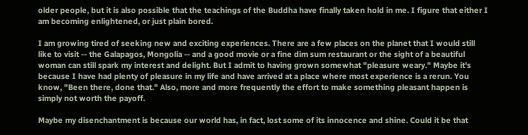older people, but it is also possible that the teachings of the Buddha have finally taken hold in me. I figure that either I am becoming enlightened, or just plain bored.

I am growing tired of seeking new and exciting experiences. There are a few places on the planet that I would still like to visit -- the Galapagos, Mongolia -- and a good movie or a fine dim sum restaurant or the sight of a beautiful woman can still spark my interest and delight. But I admit to having grown somewhat "pleasure weary." Maybe it's because I have had plenty of pleasure in my life and have arrived at a place where most experience is a rerun. You know, "Been there, done that." Also, more and more frequently the effort to make something pleasant happen is simply not worth the payoff.

Maybe my disenchantment is because our world has, in fact, lost some of its innocence and shine. Could it be that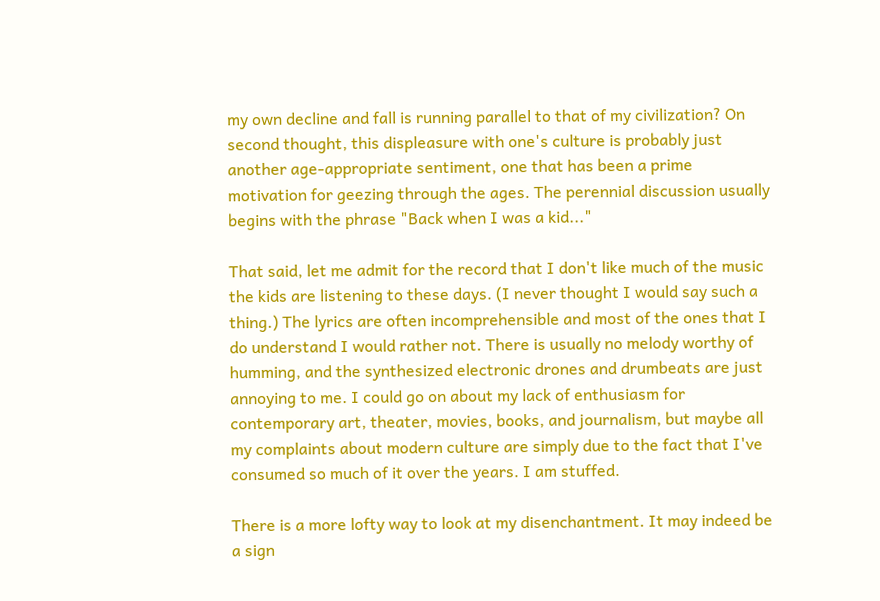my own decline and fall is running parallel to that of my civilization? On second thought, this displeasure with one's culture is probably just another age-appropriate sentiment, one that has been a prime motivation for geezing through the ages. The perennial discussion usually begins with the phrase "Back when I was a kid..."

That said, let me admit for the record that I don't like much of the music the kids are listening to these days. (I never thought I would say such a thing.) The lyrics are often incomprehensible and most of the ones that I do understand I would rather not. There is usually no melody worthy of humming, and the synthesized electronic drones and drumbeats are just annoying to me. I could go on about my lack of enthusiasm for contemporary art, theater, movies, books, and journalism, but maybe all my complaints about modern culture are simply due to the fact that I've consumed so much of it over the years. I am stuffed.

There is a more lofty way to look at my disenchantment. It may indeed be a sign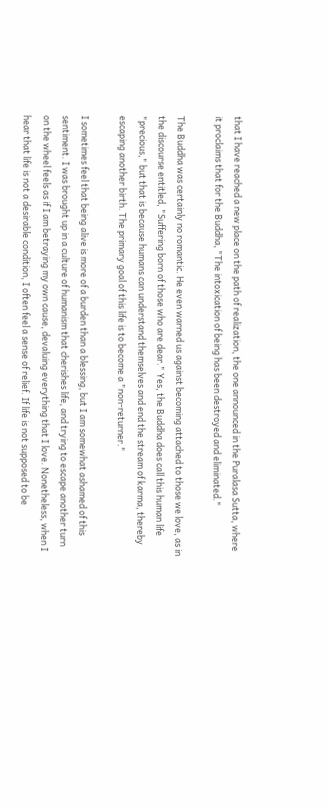that I have reached a new place on the path of realization, the one announced in the Puralasa Sutta, where it proclaims that for the Buddha, "The intoxication of being has been destroyed and eliminated."

The Buddha was certainly no romantic. He even warned us against becoming attached to those we love, as in the discourse entitled, "Suffering born of those who are dear." Yes, the Buddha does call this human life "precious," but that is because humans can understand themselves and end the stream of karma, thereby escaping another birth. The primary goal of this life is to become a "non-returner."

I sometimes feel that being alive is more of a burden than a blessing, but I am somewhat ashamed of this sentiment. I was brought up in a culture of humanism that cherishes life, and trying to escape another turn on the wheel feels as if I am betraying my own cause, devaluing everything that I love. Nonetheless, when I hear that life is not a desirable condition, I often feel a sense of relief. If life is not supposed to be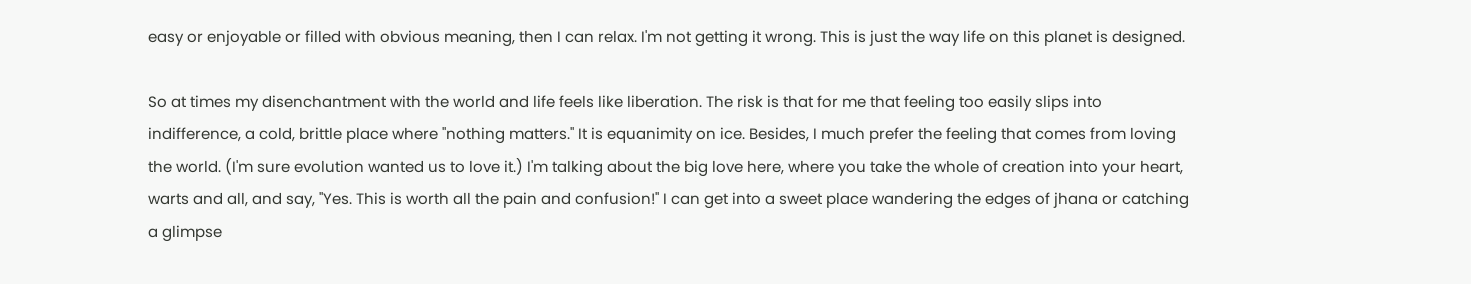easy or enjoyable or filled with obvious meaning, then I can relax. I'm not getting it wrong. This is just the way life on this planet is designed.

So at times my disenchantment with the world and life feels like liberation. The risk is that for me that feeling too easily slips into indifference, a cold, brittle place where "nothing matters." It is equanimity on ice. Besides, I much prefer the feeling that comes from loving the world. (I'm sure evolution wanted us to love it.) I'm talking about the big love here, where you take the whole of creation into your heart, warts and all, and say, "Yes. This is worth all the pain and confusion!" I can get into a sweet place wandering the edges of jhana or catching a glimpse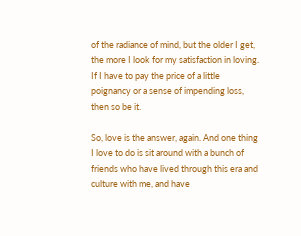of the radiance of mind, but the older I get, the more I look for my satisfaction in loving. If I have to pay the price of a little poignancy or a sense of impending loss, then so be it.

So, love is the answer, again. And one thing I love to do is sit around with a bunch of friends who have lived through this era and culture with me, and have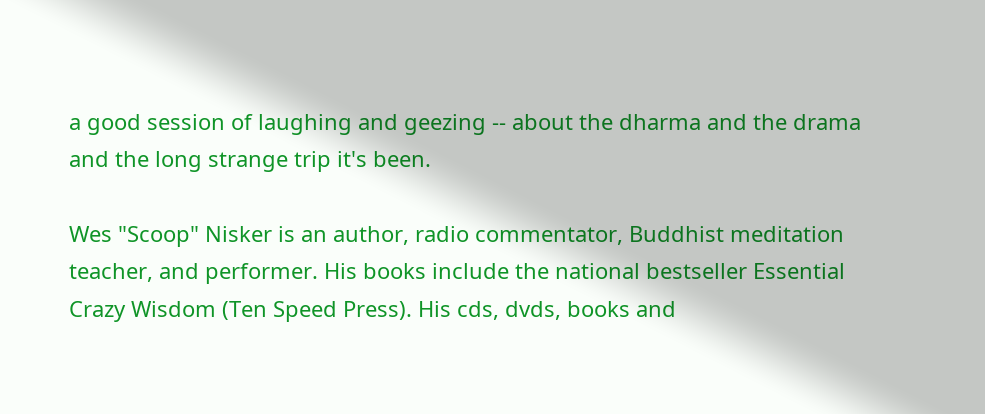a good session of laughing and geezing -- about the dharma and the drama and the long strange trip it's been.

Wes "Scoop" Nisker is an author, radio commentator, Buddhist meditation teacher, and performer. His books include the national bestseller Essential Crazy Wisdom (Ten Speed Press). His cds, dvds, books and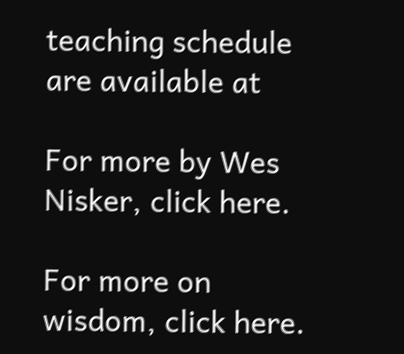teaching schedule are available at

For more by Wes Nisker, click here.

For more on wisdom, click here.